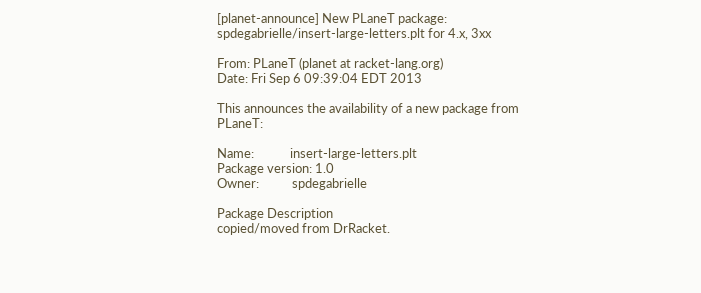[planet-announce] New PLaneT package: spdegabrielle/insert-large-letters.plt for 4.x, 3xx

From: PLaneT (planet at racket-lang.org)
Date: Fri Sep 6 09:39:04 EDT 2013

This announces the availability of a new package from PLaneT:

Name:            insert-large-letters.plt
Package version: 1.0
Owner:           spdegabrielle

Package Description
copied/moved from DrRacket.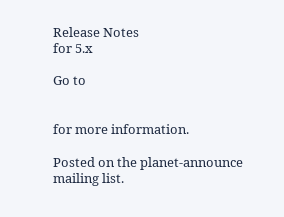Release Notes
for 5.x

Go to


for more information.

Posted on the planet-announce mailing list.